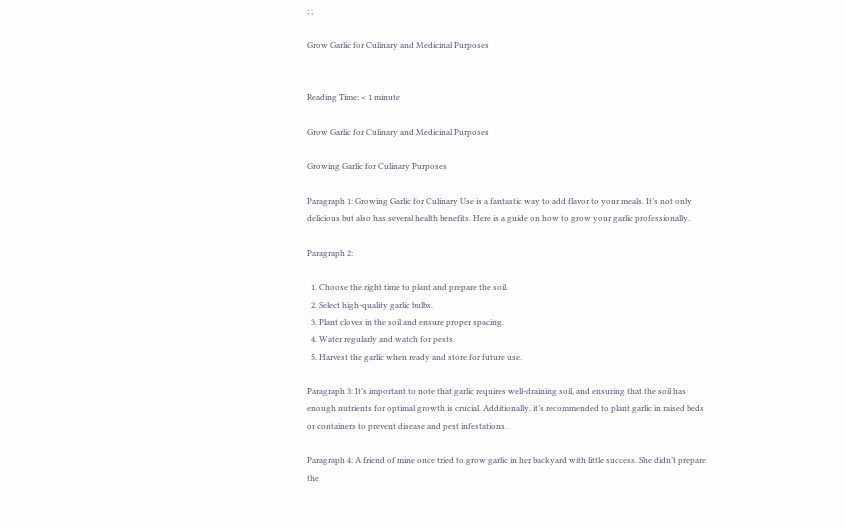; ;

Grow Garlic for Culinary and Medicinal Purposes


Reading Time: < 1 minute

Grow Garlic for Culinary and Medicinal Purposes

Growing Garlic for Culinary Purposes

Paragraph 1: Growing Garlic for Culinary Use is a fantastic way to add flavor to your meals. It’s not only delicious but also has several health benefits. Here is a guide on how to grow your garlic professionally.

Paragraph 2:

  1. Choose the right time to plant and prepare the soil.
  2. Select high-quality garlic bulbs.
  3. Plant cloves in the soil and ensure proper spacing.
  4. Water regularly and watch for pests.
  5. Harvest the garlic when ready and store for future use.

Paragraph 3: It’s important to note that garlic requires well-draining soil, and ensuring that the soil has enough nutrients for optimal growth is crucial. Additionally, it’s recommended to plant garlic in raised beds or containers to prevent disease and pest infestations.

Paragraph 4: A friend of mine once tried to grow garlic in her backyard with little success. She didn’t prepare the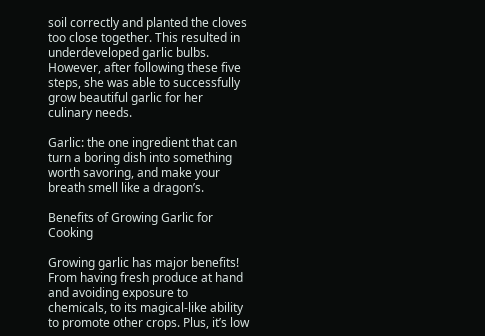soil correctly and planted the cloves too close together. This resulted in underdeveloped garlic bulbs. However, after following these five steps, she was able to successfully grow beautiful garlic for her culinary needs.

Garlic: the one ingredient that can turn a boring dish into something worth savoring, and make your breath smell like a dragon’s.

Benefits of Growing Garlic for Cooking

Growing garlic has major benefits! From having fresh produce at hand and avoiding exposure to chemicals, to its magical-like ability to promote other crops. Plus, it’s low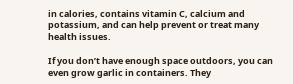in calories, contains vitamin C, calcium and potassium, and can help prevent or treat many health issues.

If you don’t have enough space outdoors, you can even grow garlic in containers. They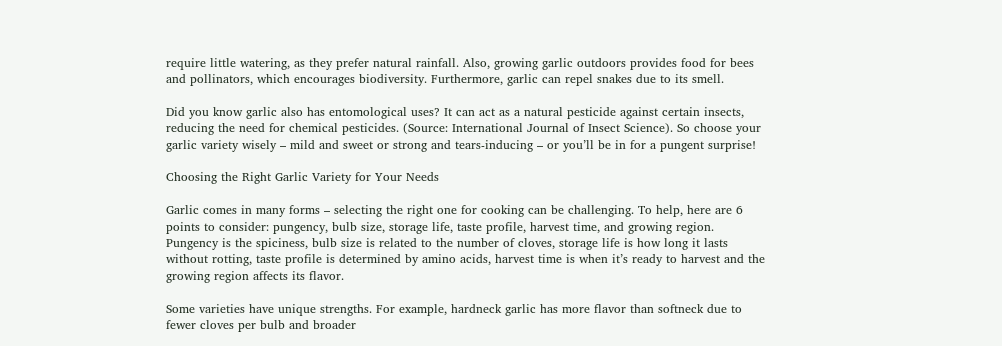require little watering, as they prefer natural rainfall. Also, growing garlic outdoors provides food for bees and pollinators, which encourages biodiversity. Furthermore, garlic can repel snakes due to its smell.

Did you know garlic also has entomological uses? It can act as a natural pesticide against certain insects, reducing the need for chemical pesticides. (Source: International Journal of Insect Science). So choose your garlic variety wisely – mild and sweet or strong and tears-inducing – or you’ll be in for a pungent surprise!

Choosing the Right Garlic Variety for Your Needs

Garlic comes in many forms – selecting the right one for cooking can be challenging. To help, here are 6 points to consider: pungency, bulb size, storage life, taste profile, harvest time, and growing region. Pungency is the spiciness, bulb size is related to the number of cloves, storage life is how long it lasts without rotting, taste profile is determined by amino acids, harvest time is when it’s ready to harvest and the growing region affects its flavor.

Some varieties have unique strengths. For example, hardneck garlic has more flavor than softneck due to fewer cloves per bulb and broader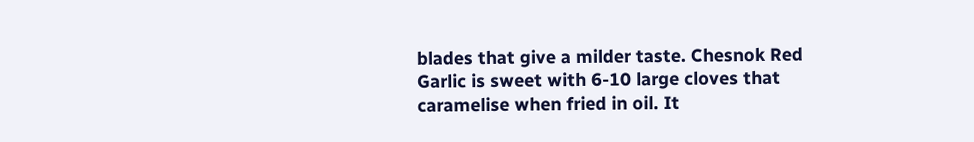blades that give a milder taste. Chesnok Red Garlic is sweet with 6-10 large cloves that caramelise when fried in oil. It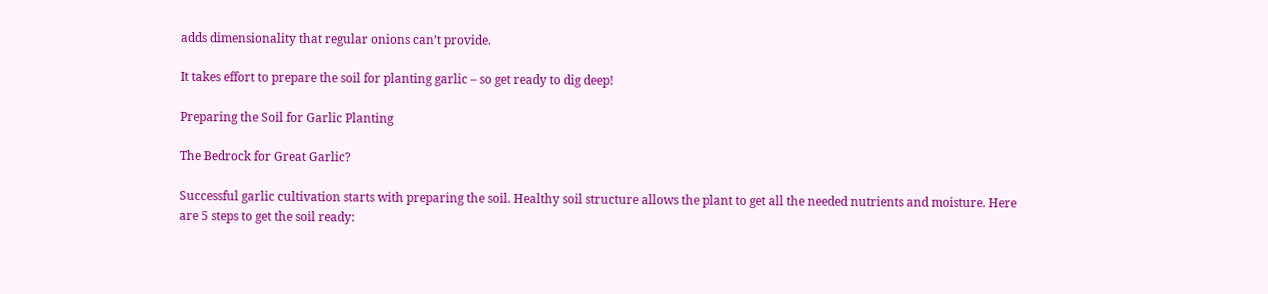adds dimensionality that regular onions can’t provide.

It takes effort to prepare the soil for planting garlic – so get ready to dig deep!

Preparing the Soil for Garlic Planting

The Bedrock for Great Garlic?

Successful garlic cultivation starts with preparing the soil. Healthy soil structure allows the plant to get all the needed nutrients and moisture. Here are 5 steps to get the soil ready: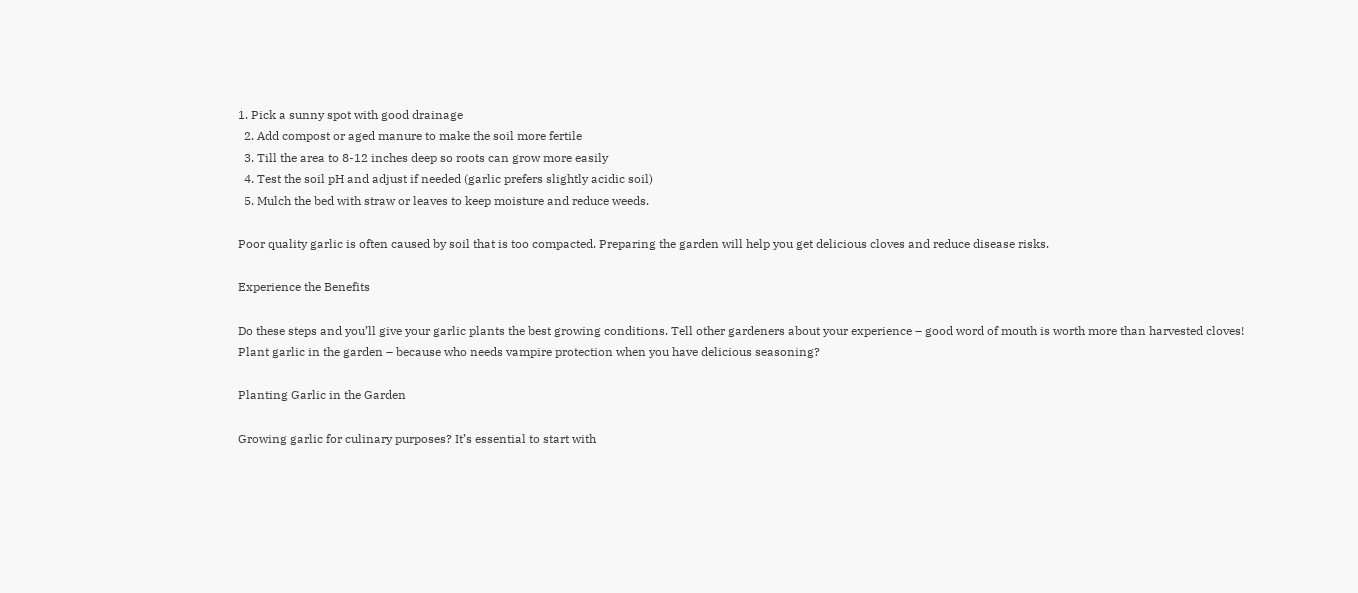1. Pick a sunny spot with good drainage
  2. Add compost or aged manure to make the soil more fertile
  3. Till the area to 8-12 inches deep so roots can grow more easily
  4. Test the soil pH and adjust if needed (garlic prefers slightly acidic soil)
  5. Mulch the bed with straw or leaves to keep moisture and reduce weeds.

Poor quality garlic is often caused by soil that is too compacted. Preparing the garden will help you get delicious cloves and reduce disease risks.

Experience the Benefits

Do these steps and you’ll give your garlic plants the best growing conditions. Tell other gardeners about your experience – good word of mouth is worth more than harvested cloves! Plant garlic in the garden – because who needs vampire protection when you have delicious seasoning?

Planting Garlic in the Garden

Growing garlic for culinary purposes? It’s essential to start with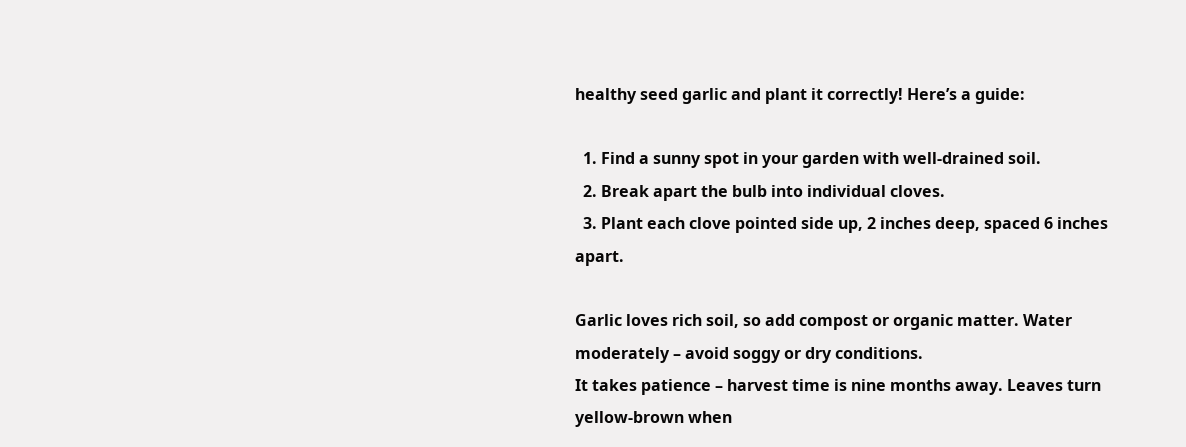healthy seed garlic and plant it correctly! Here’s a guide:

  1. Find a sunny spot in your garden with well-drained soil.
  2. Break apart the bulb into individual cloves.
  3. Plant each clove pointed side up, 2 inches deep, spaced 6 inches apart.

Garlic loves rich soil, so add compost or organic matter. Water moderately – avoid soggy or dry conditions.
It takes patience – harvest time is nine months away. Leaves turn yellow-brown when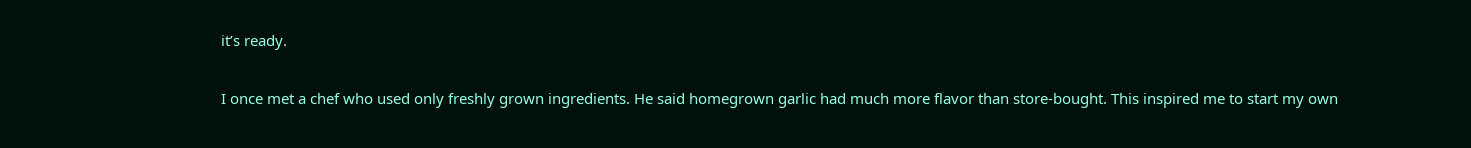it’s ready.

I once met a chef who used only freshly grown ingredients. He said homegrown garlic had much more flavor than store-bought. This inspired me to start my own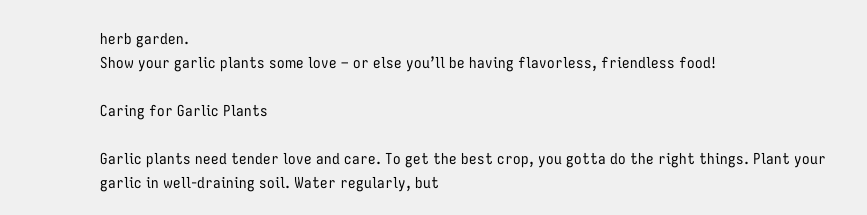herb garden.
Show your garlic plants some love – or else you’ll be having flavorless, friendless food!

Caring for Garlic Plants

Garlic plants need tender love and care. To get the best crop, you gotta do the right things. Plant your garlic in well-draining soil. Water regularly, but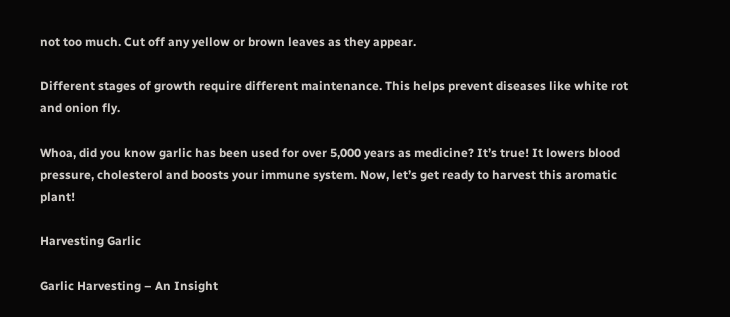not too much. Cut off any yellow or brown leaves as they appear.

Different stages of growth require different maintenance. This helps prevent diseases like white rot and onion fly.

Whoa, did you know garlic has been used for over 5,000 years as medicine? It’s true! It lowers blood pressure, cholesterol and boosts your immune system. Now, let’s get ready to harvest this aromatic plant!

Harvesting Garlic

Garlic Harvesting – An Insight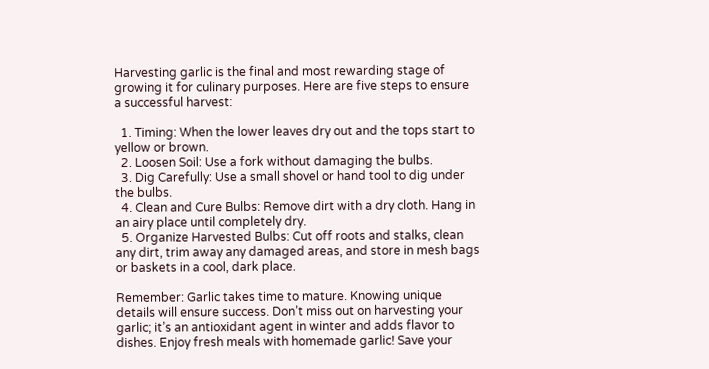Harvesting garlic is the final and most rewarding stage of growing it for culinary purposes. Here are five steps to ensure a successful harvest:

  1. Timing: When the lower leaves dry out and the tops start to yellow or brown.
  2. Loosen Soil: Use a fork without damaging the bulbs.
  3. Dig Carefully: Use a small shovel or hand tool to dig under the bulbs.
  4. Clean and Cure Bulbs: Remove dirt with a dry cloth. Hang in an airy place until completely dry.
  5. Organize Harvested Bulbs: Cut off roots and stalks, clean any dirt, trim away any damaged areas, and store in mesh bags or baskets in a cool, dark place.

Remember: Garlic takes time to mature. Knowing unique details will ensure success. Don’t miss out on harvesting your garlic; it’s an antioxidant agent in winter and adds flavor to dishes. Enjoy fresh meals with homemade garlic! Save your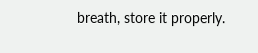breath, store it properly.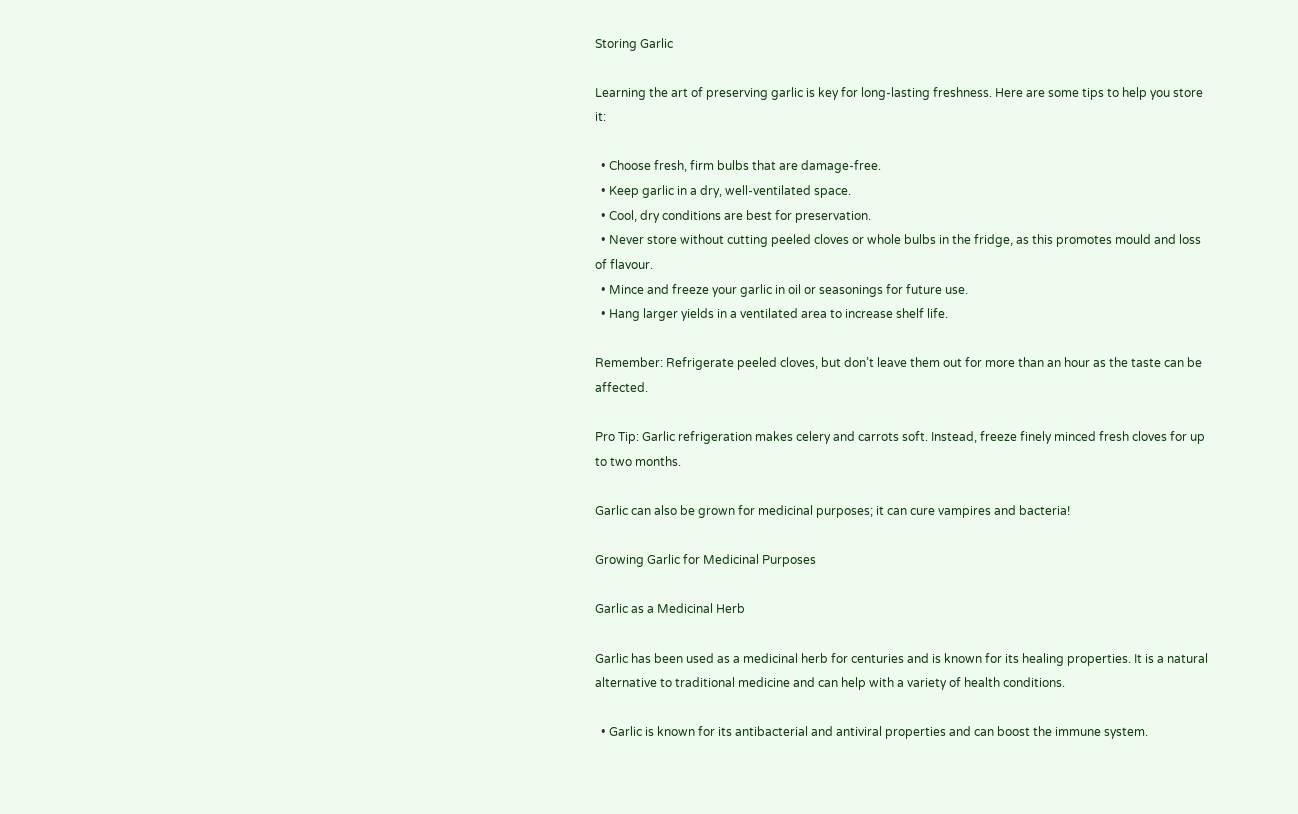Storing Garlic

Learning the art of preserving garlic is key for long-lasting freshness. Here are some tips to help you store it:

  • Choose fresh, firm bulbs that are damage-free.
  • Keep garlic in a dry, well-ventilated space.
  • Cool, dry conditions are best for preservation.
  • Never store without cutting peeled cloves or whole bulbs in the fridge, as this promotes mould and loss of flavour.
  • Mince and freeze your garlic in oil or seasonings for future use.
  • Hang larger yields in a ventilated area to increase shelf life.

Remember: Refrigerate peeled cloves, but don’t leave them out for more than an hour as the taste can be affected.

Pro Tip: Garlic refrigeration makes celery and carrots soft. Instead, freeze finely minced fresh cloves for up to two months.

Garlic can also be grown for medicinal purposes; it can cure vampires and bacteria!

Growing Garlic for Medicinal Purposes

Garlic as a Medicinal Herb

Garlic has been used as a medicinal herb for centuries and is known for its healing properties. It is a natural alternative to traditional medicine and can help with a variety of health conditions.

  • Garlic is known for its antibacterial and antiviral properties and can boost the immune system.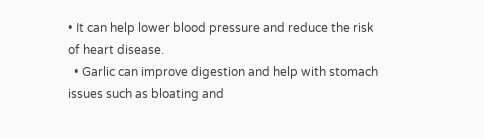• It can help lower blood pressure and reduce the risk of heart disease.
  • Garlic can improve digestion and help with stomach issues such as bloating and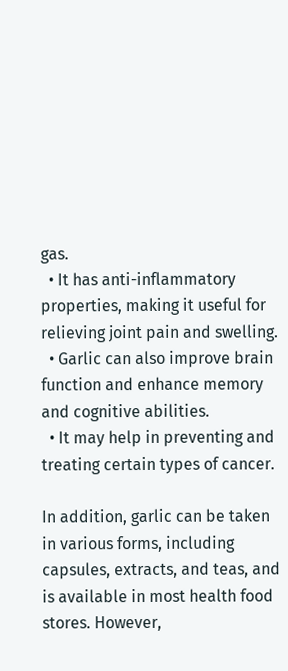gas.
  • It has anti-inflammatory properties, making it useful for relieving joint pain and swelling.
  • Garlic can also improve brain function and enhance memory and cognitive abilities.
  • It may help in preventing and treating certain types of cancer.

In addition, garlic can be taken in various forms, including capsules, extracts, and teas, and is available in most health food stores. However,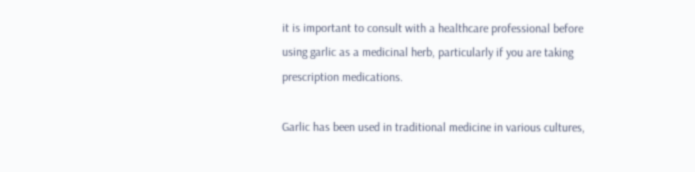it is important to consult with a healthcare professional before using garlic as a medicinal herb, particularly if you are taking prescription medications.

Garlic has been used in traditional medicine in various cultures,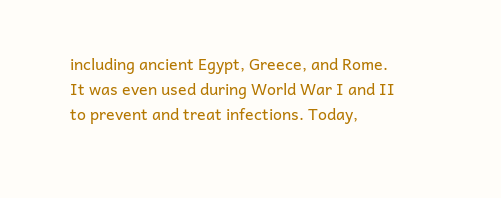including ancient Egypt, Greece, and Rome. It was even used during World War I and II to prevent and treat infections. Today,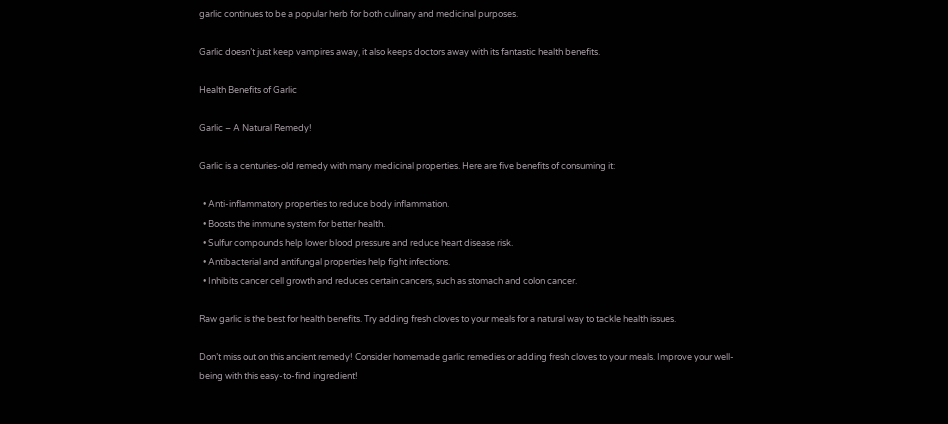garlic continues to be a popular herb for both culinary and medicinal purposes.

Garlic doesn’t just keep vampires away, it also keeps doctors away with its fantastic health benefits.

Health Benefits of Garlic

Garlic – A Natural Remedy!

Garlic is a centuries-old remedy with many medicinal properties. Here are five benefits of consuming it:

  • Anti-inflammatory properties to reduce body inflammation.
  • Boosts the immune system for better health.
  • Sulfur compounds help lower blood pressure and reduce heart disease risk.
  • Antibacterial and antifungal properties help fight infections.
  • Inhibits cancer cell growth and reduces certain cancers, such as stomach and colon cancer.

Raw garlic is the best for health benefits. Try adding fresh cloves to your meals for a natural way to tackle health issues.

Don’t miss out on this ancient remedy! Consider homemade garlic remedies or adding fresh cloves to your meals. Improve your well-being with this easy-to-find ingredient!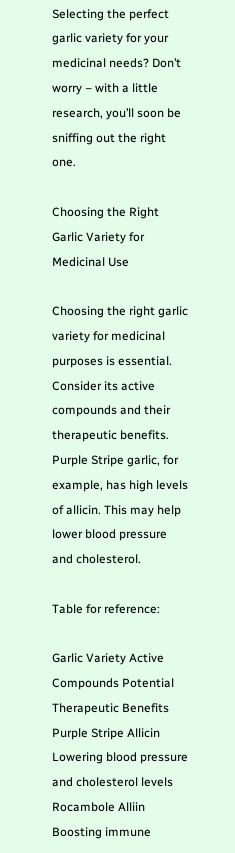Selecting the perfect garlic variety for your medicinal needs? Don’t worry – with a little research, you’ll soon be sniffing out the right one.

Choosing the Right Garlic Variety for Medicinal Use

Choosing the right garlic variety for medicinal purposes is essential. Consider its active compounds and their therapeutic benefits. Purple Stripe garlic, for example, has high levels of allicin. This may help lower blood pressure and cholesterol.

Table for reference:

Garlic Variety Active Compounds Potential Therapeutic Benefits
Purple Stripe Allicin Lowering blood pressure and cholesterol levels
Rocambole Alliin Boosting immune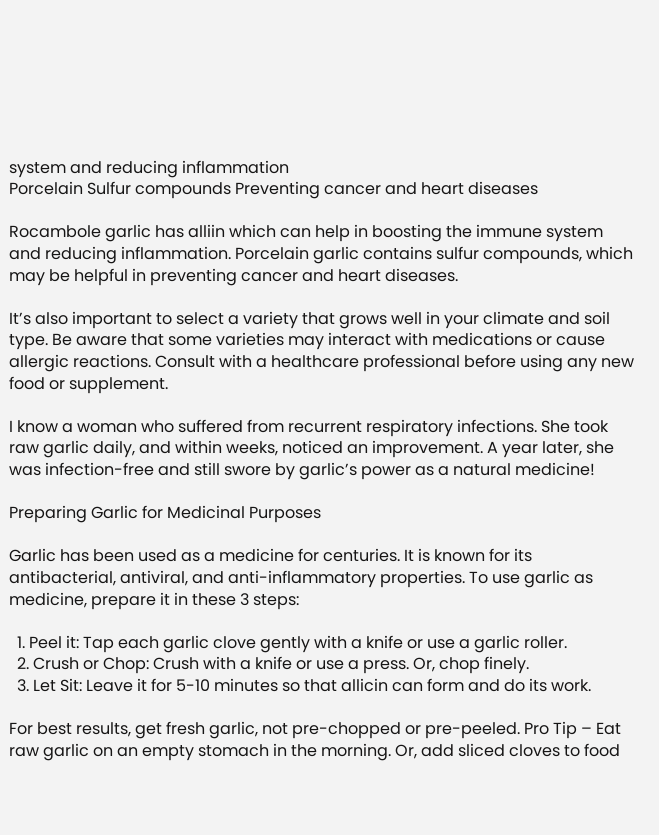system and reducing inflammation
Porcelain Sulfur compounds Preventing cancer and heart diseases

Rocambole garlic has alliin which can help in boosting the immune system and reducing inflammation. Porcelain garlic contains sulfur compounds, which may be helpful in preventing cancer and heart diseases.

It’s also important to select a variety that grows well in your climate and soil type. Be aware that some varieties may interact with medications or cause allergic reactions. Consult with a healthcare professional before using any new food or supplement.

I know a woman who suffered from recurrent respiratory infections. She took raw garlic daily, and within weeks, noticed an improvement. A year later, she was infection-free and still swore by garlic’s power as a natural medicine!

Preparing Garlic for Medicinal Purposes

Garlic has been used as a medicine for centuries. It is known for its antibacterial, antiviral, and anti-inflammatory properties. To use garlic as medicine, prepare it in these 3 steps:

  1. Peel it: Tap each garlic clove gently with a knife or use a garlic roller.
  2. Crush or Chop: Crush with a knife or use a press. Or, chop finely.
  3. Let Sit: Leave it for 5-10 minutes so that allicin can form and do its work.

For best results, get fresh garlic, not pre-chopped or pre-peeled. Pro Tip – Eat raw garlic on an empty stomach in the morning. Or, add sliced cloves to food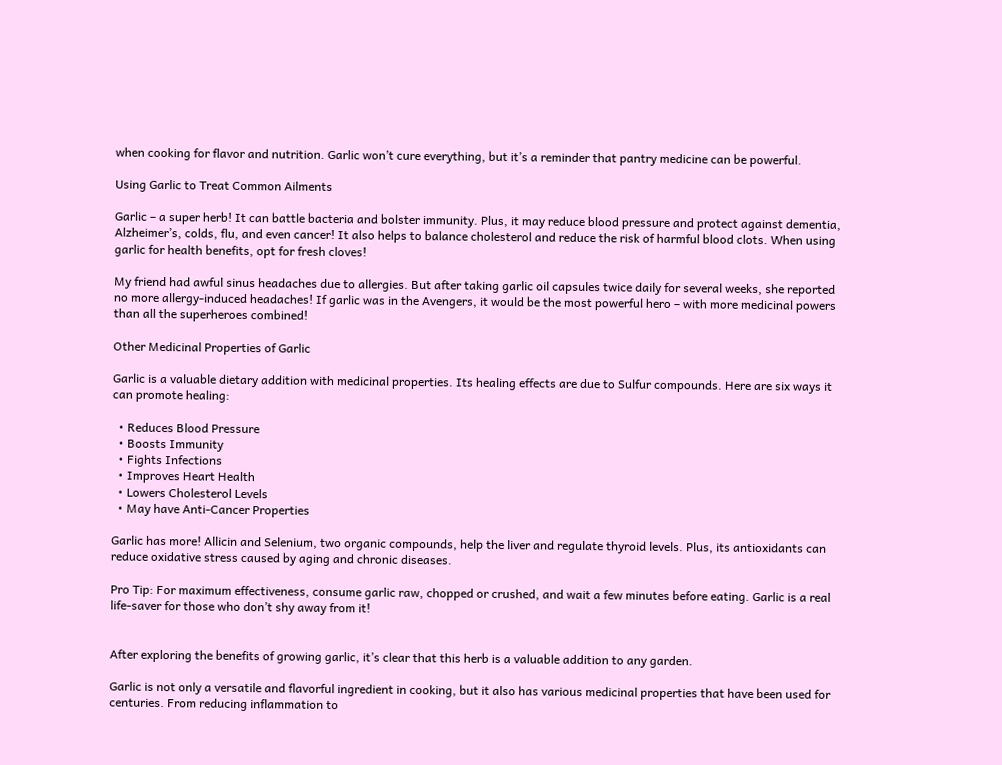when cooking for flavor and nutrition. Garlic won’t cure everything, but it’s a reminder that pantry medicine can be powerful.

Using Garlic to Treat Common Ailments

Garlic – a super herb! It can battle bacteria and bolster immunity. Plus, it may reduce blood pressure and protect against dementia, Alzheimer’s, colds, flu, and even cancer! It also helps to balance cholesterol and reduce the risk of harmful blood clots. When using garlic for health benefits, opt for fresh cloves!

My friend had awful sinus headaches due to allergies. But after taking garlic oil capsules twice daily for several weeks, she reported no more allergy-induced headaches! If garlic was in the Avengers, it would be the most powerful hero – with more medicinal powers than all the superheroes combined!

Other Medicinal Properties of Garlic

Garlic is a valuable dietary addition with medicinal properties. Its healing effects are due to Sulfur compounds. Here are six ways it can promote healing:

  • Reduces Blood Pressure
  • Boosts Immunity
  • Fights Infections
  • Improves Heart Health
  • Lowers Cholesterol Levels
  • May have Anti-Cancer Properties

Garlic has more! Allicin and Selenium, two organic compounds, help the liver and regulate thyroid levels. Plus, its antioxidants can reduce oxidative stress caused by aging and chronic diseases.

Pro Tip: For maximum effectiveness, consume garlic raw, chopped or crushed, and wait a few minutes before eating. Garlic is a real life-saver for those who don’t shy away from it!


After exploring the benefits of growing garlic, it’s clear that this herb is a valuable addition to any garden.

Garlic is not only a versatile and flavorful ingredient in cooking, but it also has various medicinal properties that have been used for centuries. From reducing inflammation to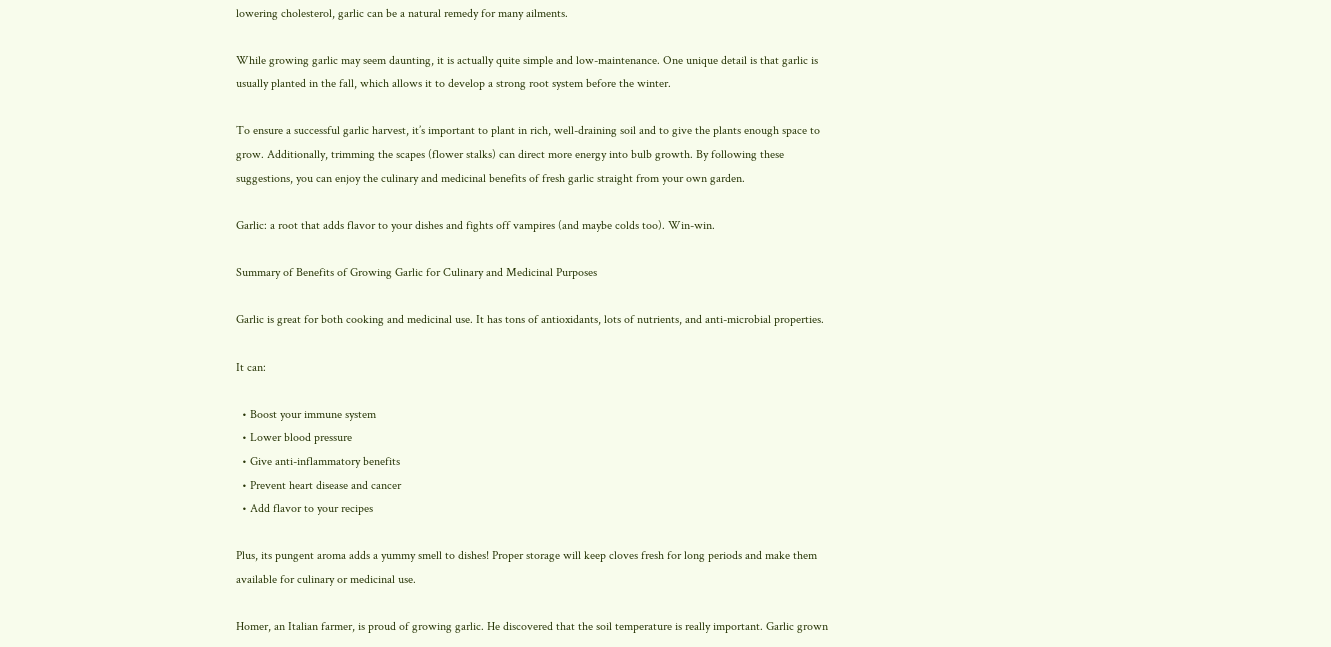lowering cholesterol, garlic can be a natural remedy for many ailments.

While growing garlic may seem daunting, it is actually quite simple and low-maintenance. One unique detail is that garlic is usually planted in the fall, which allows it to develop a strong root system before the winter.

To ensure a successful garlic harvest, it’s important to plant in rich, well-draining soil and to give the plants enough space to grow. Additionally, trimming the scapes (flower stalks) can direct more energy into bulb growth. By following these suggestions, you can enjoy the culinary and medicinal benefits of fresh garlic straight from your own garden.

Garlic: a root that adds flavor to your dishes and fights off vampires (and maybe colds too). Win-win.

Summary of Benefits of Growing Garlic for Culinary and Medicinal Purposes

Garlic is great for both cooking and medicinal use. It has tons of antioxidants, lots of nutrients, and anti-microbial properties.

It can:

  • Boost your immune system
  • Lower blood pressure
  • Give anti-inflammatory benefits
  • Prevent heart disease and cancer
  • Add flavor to your recipes

Plus, its pungent aroma adds a yummy smell to dishes! Proper storage will keep cloves fresh for long periods and make them available for culinary or medicinal use.

Homer, an Italian farmer, is proud of growing garlic. He discovered that the soil temperature is really important. Garlic grown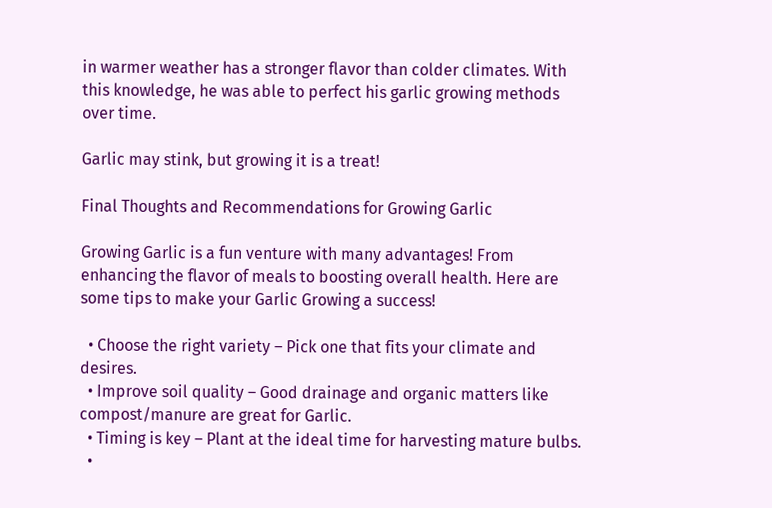in warmer weather has a stronger flavor than colder climates. With this knowledge, he was able to perfect his garlic growing methods over time.

Garlic may stink, but growing it is a treat!

Final Thoughts and Recommendations for Growing Garlic

Growing Garlic is a fun venture with many advantages! From enhancing the flavor of meals to boosting overall health. Here are some tips to make your Garlic Growing a success!

  • Choose the right variety – Pick one that fits your climate and desires.
  • Improve soil quality – Good drainage and organic matters like compost/manure are great for Garlic.
  • Timing is key – Plant at the ideal time for harvesting mature bulbs.
  •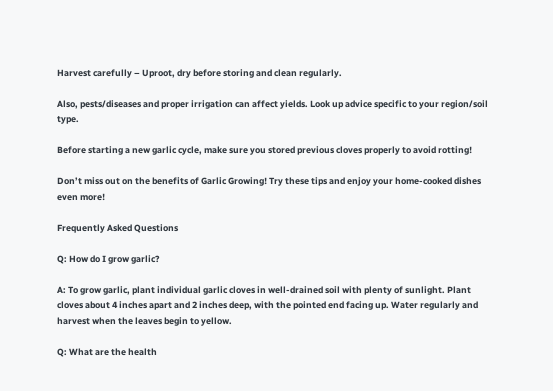Harvest carefully – Uproot, dry before storing and clean regularly.

Also, pests/diseases and proper irrigation can affect yields. Look up advice specific to your region/soil type.

Before starting a new garlic cycle, make sure you stored previous cloves properly to avoid rotting!

Don’t miss out on the benefits of Garlic Growing! Try these tips and enjoy your home-cooked dishes even more!

Frequently Asked Questions

Q: How do I grow garlic?

A: To grow garlic, plant individual garlic cloves in well-drained soil with plenty of sunlight. Plant cloves about 4 inches apart and 2 inches deep, with the pointed end facing up. Water regularly and harvest when the leaves begin to yellow.

Q: What are the health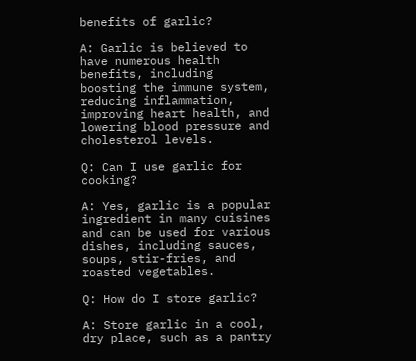benefits of garlic?

A: Garlic is believed to have numerous health benefits, including boosting the immune system, reducing inflammation, improving heart health, and lowering blood pressure and cholesterol levels.

Q: Can I use garlic for cooking?

A: Yes, garlic is a popular ingredient in many cuisines and can be used for various dishes, including sauces, soups, stir-fries, and roasted vegetables.

Q: How do I store garlic?

A: Store garlic in a cool, dry place, such as a pantry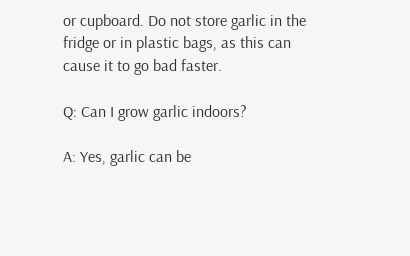or cupboard. Do not store garlic in the fridge or in plastic bags, as this can cause it to go bad faster.

Q: Can I grow garlic indoors?

A: Yes, garlic can be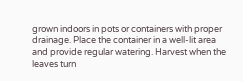grown indoors in pots or containers with proper drainage. Place the container in a well-lit area and provide regular watering. Harvest when the leaves turn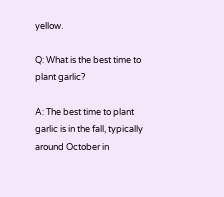yellow.

Q: What is the best time to plant garlic?

A: The best time to plant garlic is in the fall, typically around October in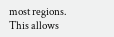most regions. This allows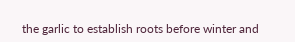the garlic to establish roots before winter and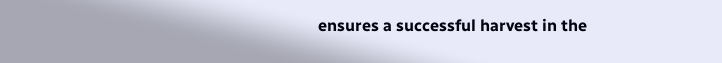ensures a successful harvest in the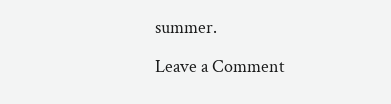summer.

Leave a Comment